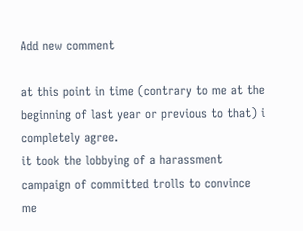Add new comment

at this point in time (contrary to me at the beginning of last year or previous to that) i completely agree.
it took the lobbying of a harassment campaign of committed trolls to convince me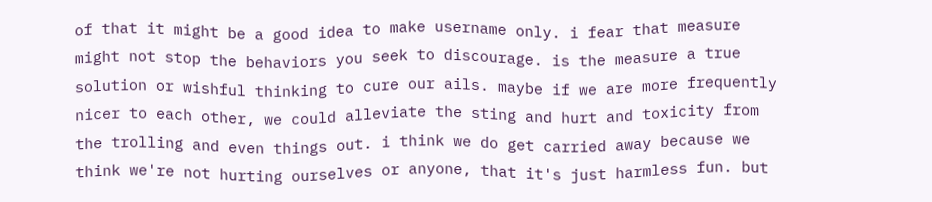of that it might be a good idea to make username only. i fear that measure might not stop the behaviors you seek to discourage. is the measure a true solution or wishful thinking to cure our ails. maybe if we are more frequently nicer to each other, we could alleviate the sting and hurt and toxicity from the trolling and even things out. i think we do get carried away because we think we're not hurting ourselves or anyone, that it's just harmless fun. but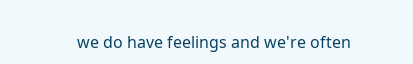we do have feelings and we're often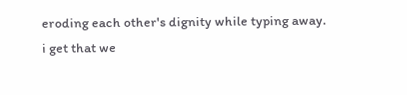eroding each other's dignity while typing away.
i get that we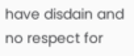have disdain and no respect for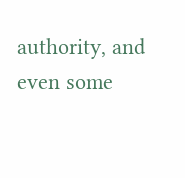authority, and even some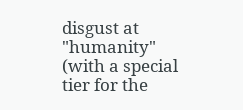disgust at "humanity" (with a special tier for the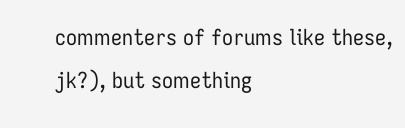commenters of forums like these, jk?), but something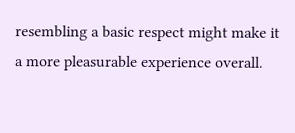resembling a basic respect might make it a more pleasurable experience overall.